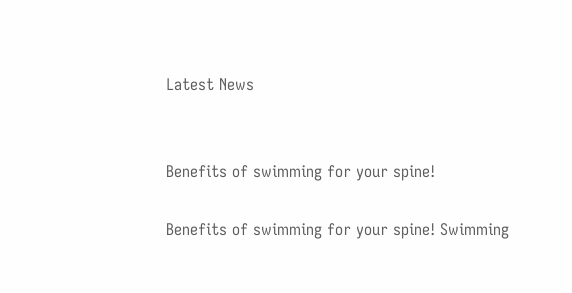Latest News


Benefits of swimming for your spine!

Benefits of swimming for your spine! Swimming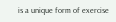is a unique form of exercise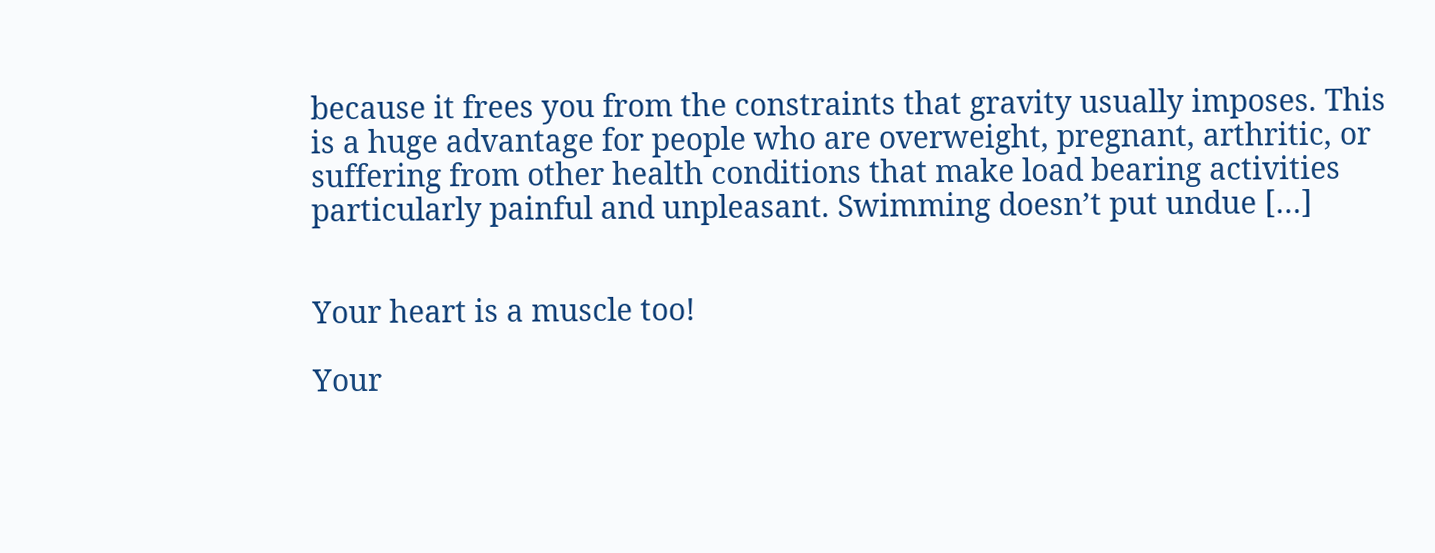because it frees you from the constraints that gravity usually imposes. This is a huge advantage for people who are overweight, pregnant, arthritic, or suffering from other health conditions that make load bearing activities particularly painful and unpleasant. Swimming doesn’t put undue […]


Your heart is a muscle too!

Your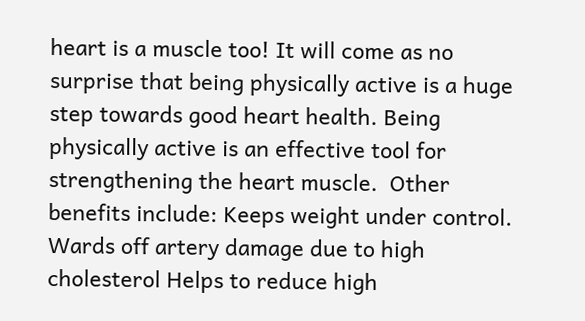heart is a muscle too! It will come as no surprise that being physically active is a huge step towards good heart health. Being physically active is an effective tool for strengthening the heart muscle.  Other benefits include: Keeps weight under control. Wards off artery damage due to high cholesterol Helps to reduce high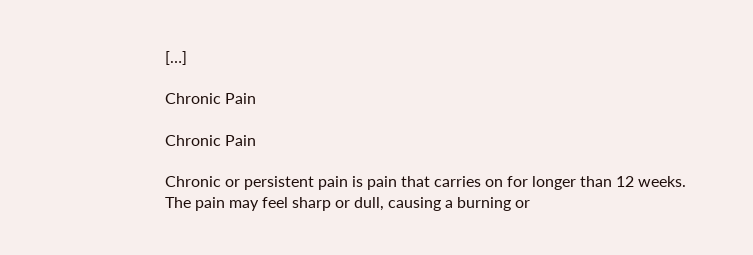[…]

Chronic Pain

Chronic Pain

Chronic or persistent pain is pain that carries on for longer than 12 weeks.  The pain may feel sharp or dull, causing a burning or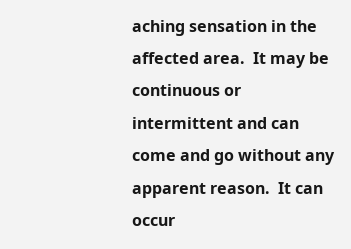aching sensation in the affected area.  It may be continuous or intermittent and can come and go without any apparent reason.  It can occur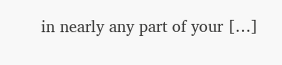in nearly any part of your […]